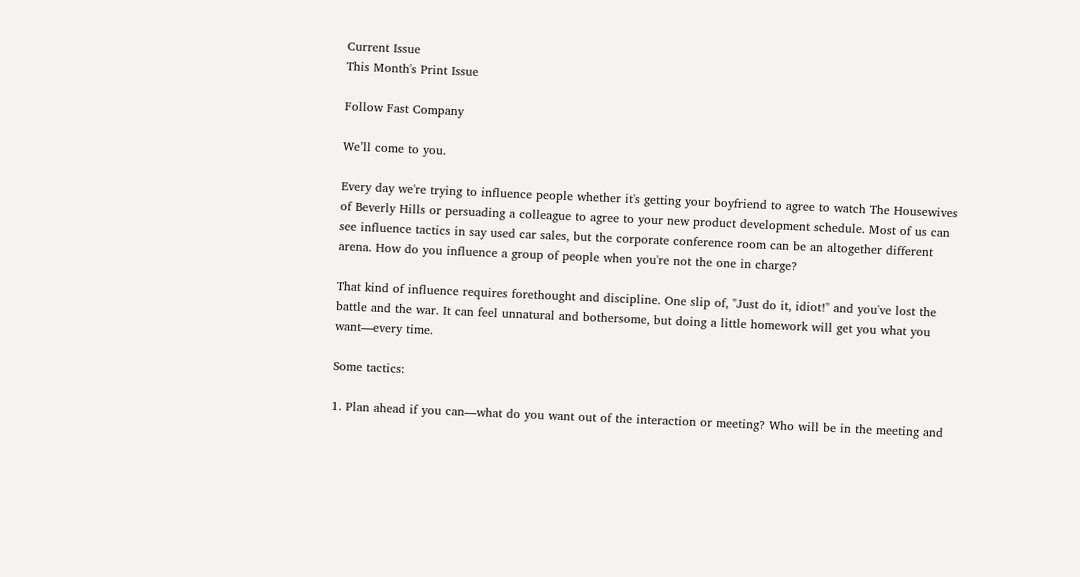Current Issue
This Month's Print Issue

Follow Fast Company

We’ll come to you.

Every day we're trying to influence people whether it's getting your boyfriend to agree to watch The Housewives of Beverly Hills or persuading a colleague to agree to your new product development schedule. Most of us can see influence tactics in say used car sales, but the corporate conference room can be an altogether different arena. How do you influence a group of people when you're not the one in charge?

That kind of influence requires forethought and discipline. One slip of, "Just do it, idiot!" and you've lost the battle and the war. It can feel unnatural and bothersome, but doing a little homework will get you what you want—every time.

Some tactics:

1. Plan ahead if you can—what do you want out of the interaction or meeting? Who will be in the meeting and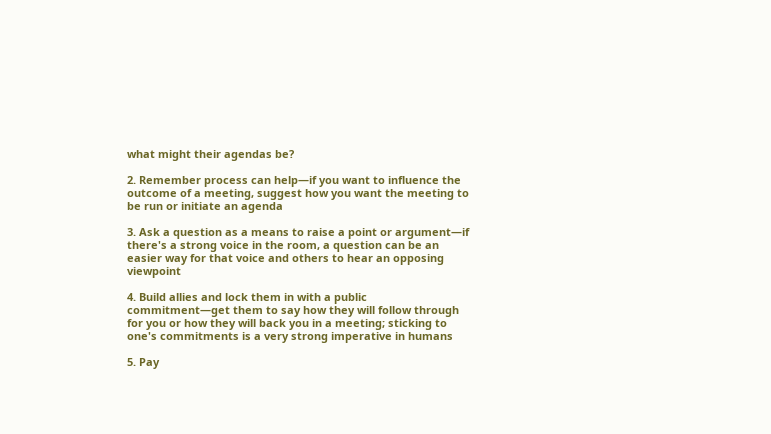what might their agendas be?

2. Remember process can help—if you want to influence the outcome of a meeting, suggest how you want the meeting to be run or initiate an agenda

3. Ask a question as a means to raise a point or argument—if there's a strong voice in the room, a question can be an easier way for that voice and others to hear an opposing viewpoint

4. Build allies and lock them in with a public commitment—get them to say how they will follow through for you or how they will back you in a meeting; sticking to one's commitments is a very strong imperative in humans

5. Pay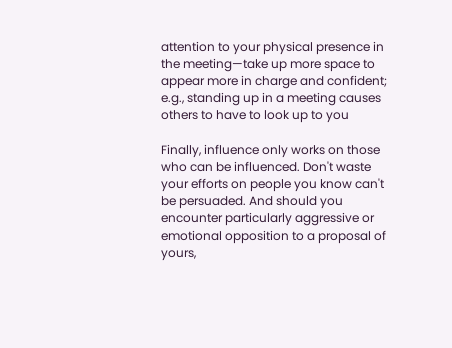attention to your physical presence in the meeting—take up more space to appear more in charge and confident; e.g., standing up in a meeting causes others to have to look up to you

Finally, influence only works on those who can be influenced. Don't waste your efforts on people you know can't be persuaded. And should you encounter particularly aggressive or emotional opposition to a proposal of yours,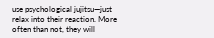use psychological jujitsu—just relax into their reaction. More often than not, they will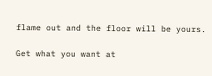flame out and the floor will be yours.

Get what you want at